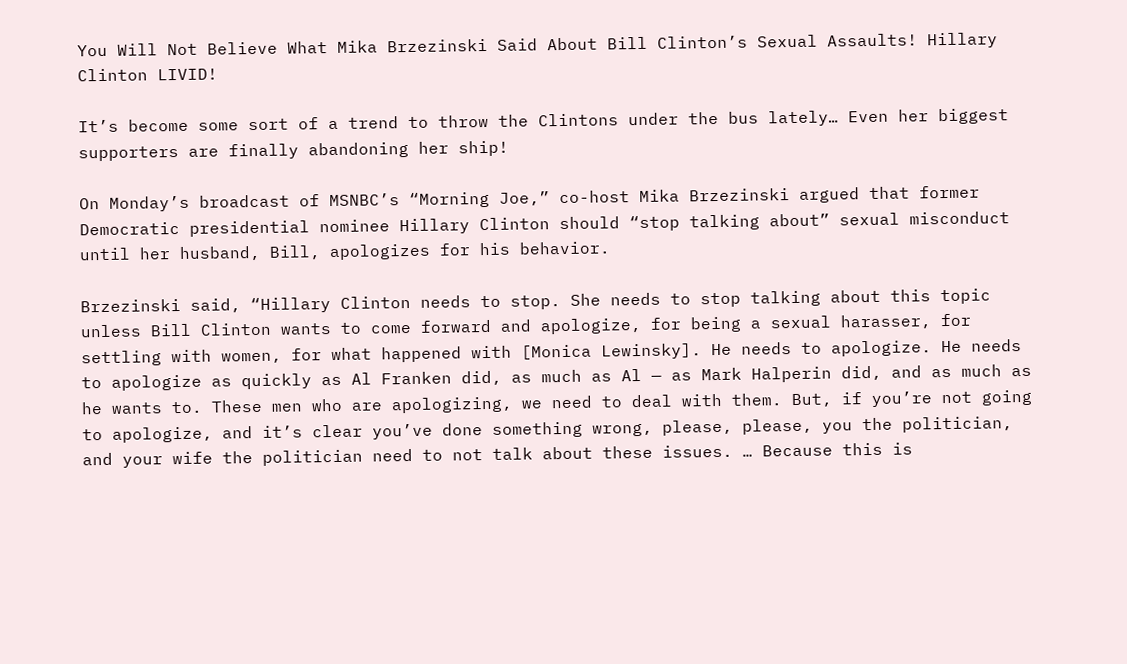You Will Not Believe What Mika Brzezinski Said About Bill Clinton’s Sexual Assaults! Hillary Clinton LIVID!

It’s become some sort of a trend to throw the Clintons under the bus lately… Even her biggest supporters are finally abandoning her ship!

On Monday’s broadcast of MSNBC’s “Morning Joe,” co-host Mika Brzezinski argued that former Democratic presidential nominee Hillary Clinton should “stop talking about” sexual misconduct until her husband, Bill, apologizes for his behavior.

Brzezinski said, “Hillary Clinton needs to stop. She needs to stop talking about this topic unless Bill Clinton wants to come forward and apologize, for being a sexual harasser, for settling with women, for what happened with [Monica Lewinsky]. He needs to apologize. He needs to apologize as quickly as Al Franken did, as much as Al — as Mark Halperin did, and as much as he wants to. These men who are apologizing, we need to deal with them. But, if you’re not going to apologize, and it’s clear you’ve done something wrong, please, please, you the politician, and your wife the politician need to not talk about these issues. … Because this is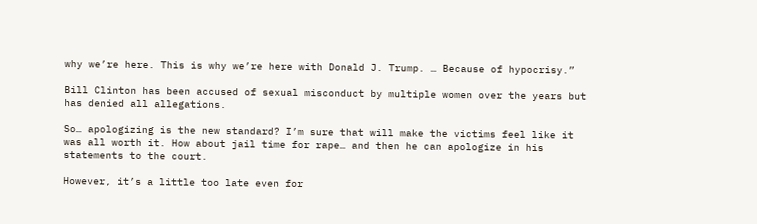why we’re here. This is why we’re here with Donald J. Trump. … Because of hypocrisy.”

Bill Clinton has been accused of sexual misconduct by multiple women over the years but has denied all allegations.

So… apologizing is the new standard? I’m sure that will make the victims feel like it was all worth it. How about jail time for rape… and then he can apologize in his statements to the court.

However, it’s a little too late even for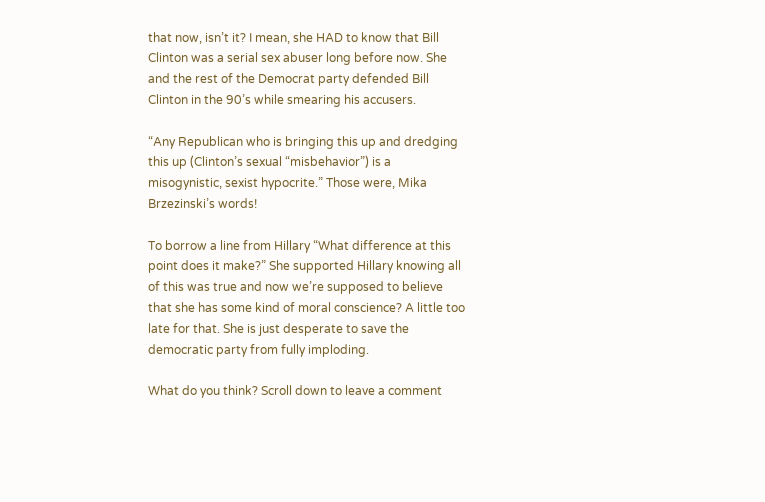that now, isn’t it? I mean, she HAD to know that Bill Clinton was a serial sex abuser long before now. She and the rest of the Democrat party defended Bill Clinton in the 90’s while smearing his accusers.

“Any Republican who is bringing this up and dredging this up (Clinton’s sexual “misbehavior”) is a misogynistic, sexist hypocrite.” Those were, Mika Brzezinski’s words!

To borrow a line from Hillary “What difference at this point does it make?” She supported Hillary knowing all of this was true and now we’re supposed to believe that she has some kind of moral conscience? A little too late for that. She is just desperate to save the democratic party from fully imploding.

What do you think? Scroll down to leave a comment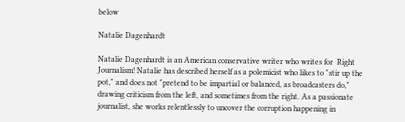below

Natalie Dagenhardt

Natalie Dagenhardt is an American conservative writer who writes for  Right Journalism! Natalie has described herself as a polemicist who likes to "stir up the pot," and does not "pretend to be impartial or balanced, as broadcasters do," drawing criticism from the left, and sometimes from the right. As a passionate journalist, she works relentlessly to uncover the corruption happening in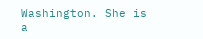Washington. She is a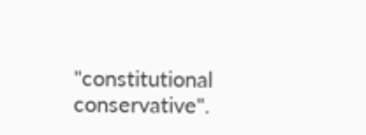"constitutional conservative".